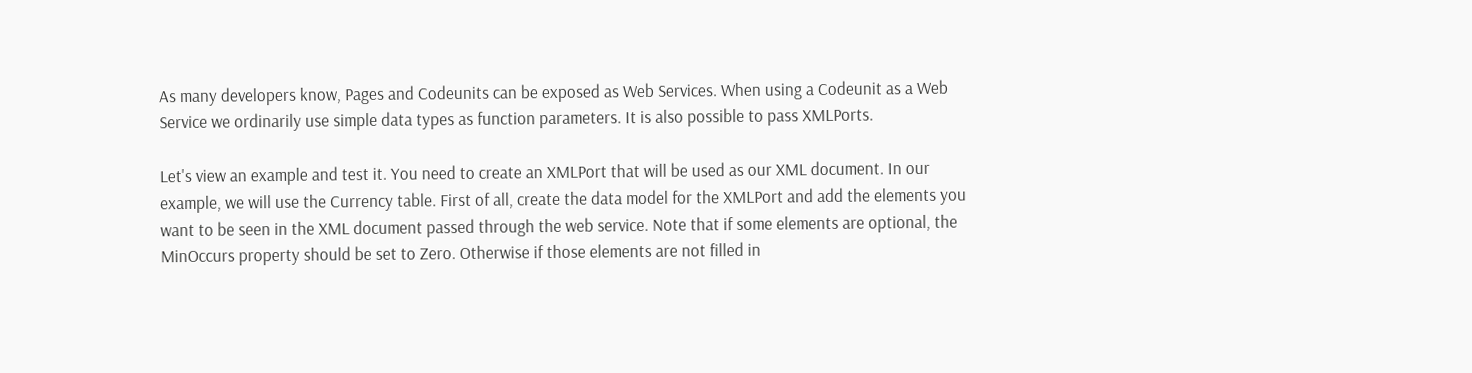As many developers know, Pages and Codeunits can be exposed as Web Services. When using a Codeunit as a Web Service we ordinarily use simple data types as function parameters. It is also possible to pass XMLPorts.

Let's view an example and test it. You need to create an XMLPort that will be used as our XML document. In our example, we will use the Currency table. First of all, create the data model for the XMLPort and add the elements you want to be seen in the XML document passed through the web service. Note that if some elements are optional, the MinOccurs property should be set to Zero. Otherwise if those elements are not filled in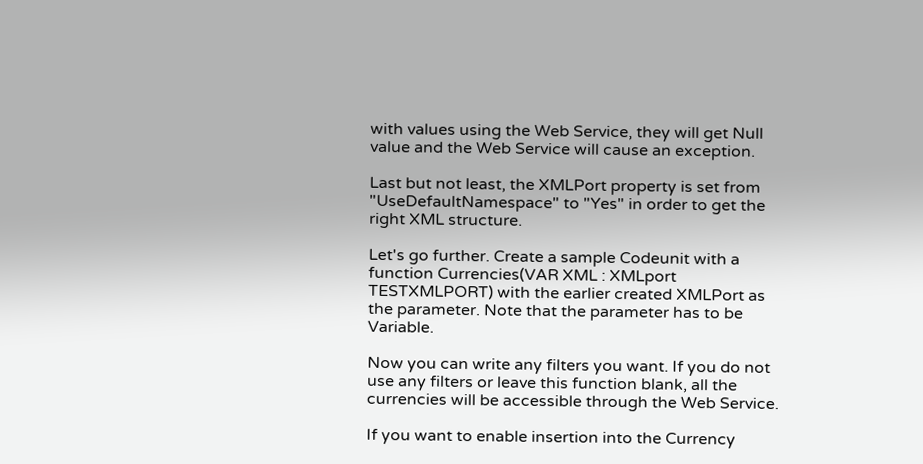with values using the Web Service, they will get Null value and the Web Service will cause an exception.

Last but not least, the XMLPort property is set from "UseDefaultNamespace" to "Yes" in order to get the right XML structure.

Let's go further. Create a sample Codeunit with a function Currencies(VAR XML : XMLport TESTXMLPORT) with the earlier created XMLPort as the parameter. Note that the parameter has to be Variable.

Now you can write any filters you want. If you do not use any filters or leave this function blank, all the currencies will be accessible through the Web Service.

If you want to enable insertion into the Currency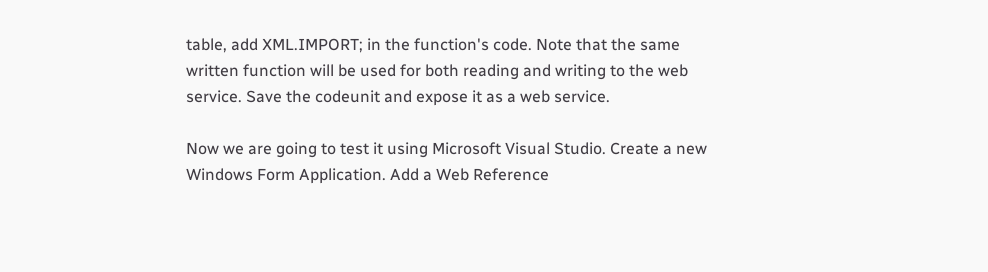table, add XML.IMPORT; in the function's code. Note that the same written function will be used for both reading and writing to the web service. Save the codeunit and expose it as a web service.

Now we are going to test it using Microsoft Visual Studio. Create a new Windows Form Application. Add a Web Reference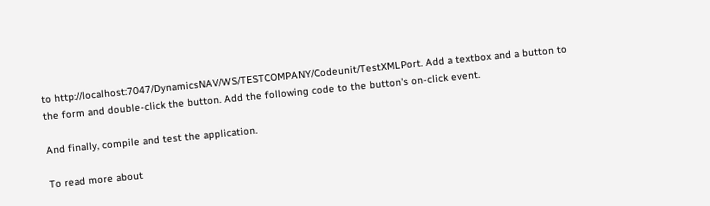to http://localhost:7047/DynamicsNAV/WS/TESTCOMPANY/Codeunit/TestXMLPort. Add a textbox and a button to the form and double-click the button. Add the following code to the button's on-click event.

And finally, compile and test the application.

To read more about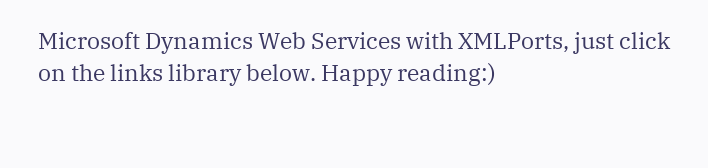Microsoft Dynamics Web Services with XMLPorts, just click on the links library below. Happy reading:)